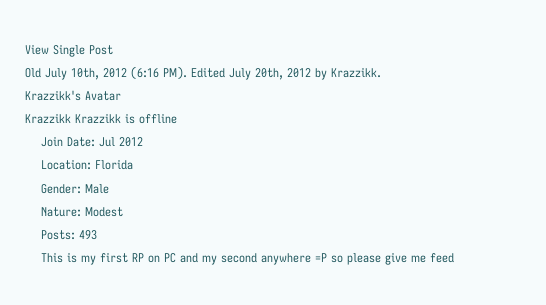View Single Post
Old July 10th, 2012 (6:16 PM). Edited July 20th, 2012 by Krazzikk.
Krazzikk's Avatar
Krazzikk Krazzikk is offline
    Join Date: Jul 2012
    Location: Florida
    Gender: Male
    Nature: Modest
    Posts: 493
    This is my first RP on PC and my second anywhere =P so please give me feed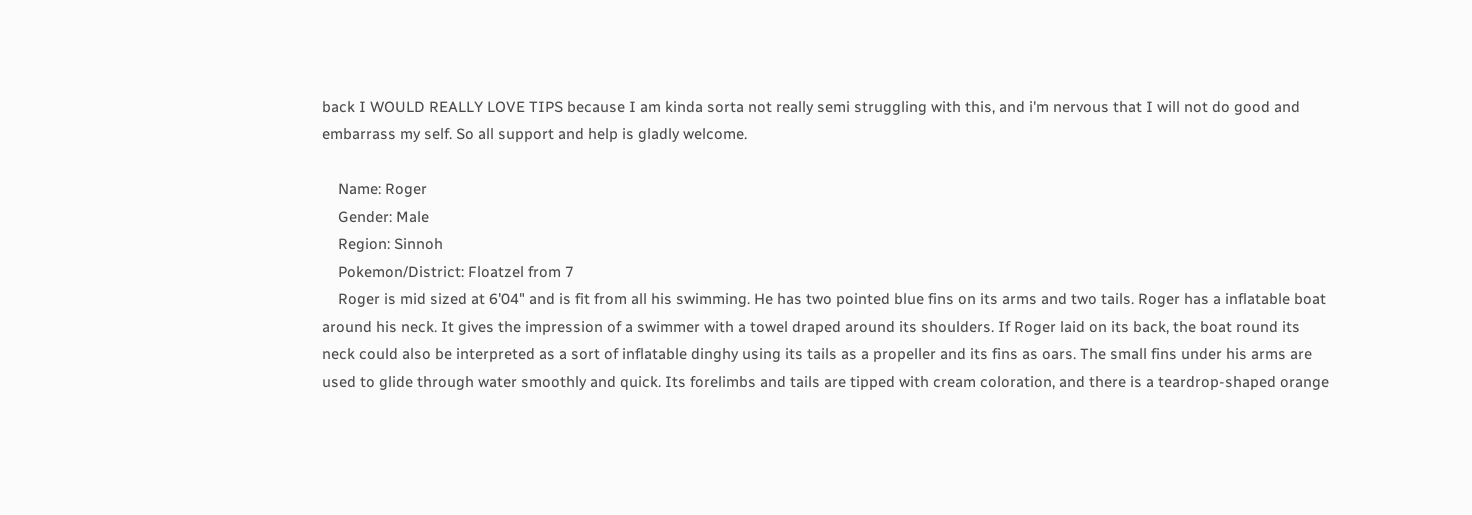back I WOULD REALLY LOVE TIPS because I am kinda sorta not really semi struggling with this, and i'm nervous that I will not do good and embarrass my self. So all support and help is gladly welcome.

    Name: Roger
    Gender: Male
    Region: Sinnoh
    Pokemon/District: Floatzel from 7
    Roger is mid sized at 6'04" and is fit from all his swimming. He has two pointed blue fins on its arms and two tails. Roger has a inflatable boat around his neck. It gives the impression of a swimmer with a towel draped around its shoulders. If Roger laid on its back, the boat round its neck could also be interpreted as a sort of inflatable dinghy using its tails as a propeller and its fins as oars. The small fins under his arms are used to glide through water smoothly and quick. Its forelimbs and tails are tipped with cream coloration, and there is a teardrop-shaped orange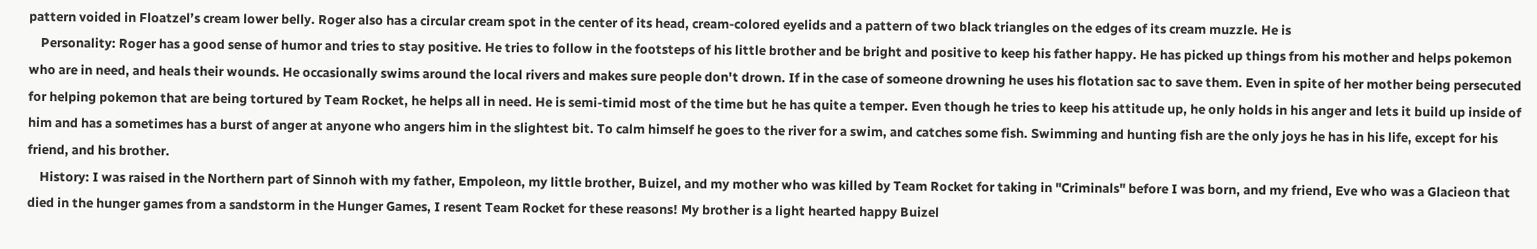pattern voided in Floatzel’s cream lower belly. Roger also has a circular cream spot in the center of its head, cream-colored eyelids and a pattern of two black triangles on the edges of its cream muzzle. He is
    Personality: Roger has a good sense of humor and tries to stay positive. He tries to follow in the footsteps of his little brother and be bright and positive to keep his father happy. He has picked up things from his mother and helps pokemon who are in need, and heals their wounds. He occasionally swims around the local rivers and makes sure people don't drown. If in the case of someone drowning he uses his flotation sac to save them. Even in spite of her mother being persecuted for helping pokemon that are being tortured by Team Rocket, he helps all in need. He is semi-timid most of the time but he has quite a temper. Even though he tries to keep his attitude up, he only holds in his anger and lets it build up inside of him and has a sometimes has a burst of anger at anyone who angers him in the slightest bit. To calm himself he goes to the river for a swim, and catches some fish. Swimming and hunting fish are the only joys he has in his life, except for his friend, and his brother.
    History: I was raised in the Northern part of Sinnoh with my father, Empoleon, my little brother, Buizel, and my mother who was killed by Team Rocket for taking in "Criminals" before I was born, and my friend, Eve who was a Glacieon that died in the hunger games from a sandstorm in the Hunger Games, I resent Team Rocket for these reasons! My brother is a light hearted happy Buizel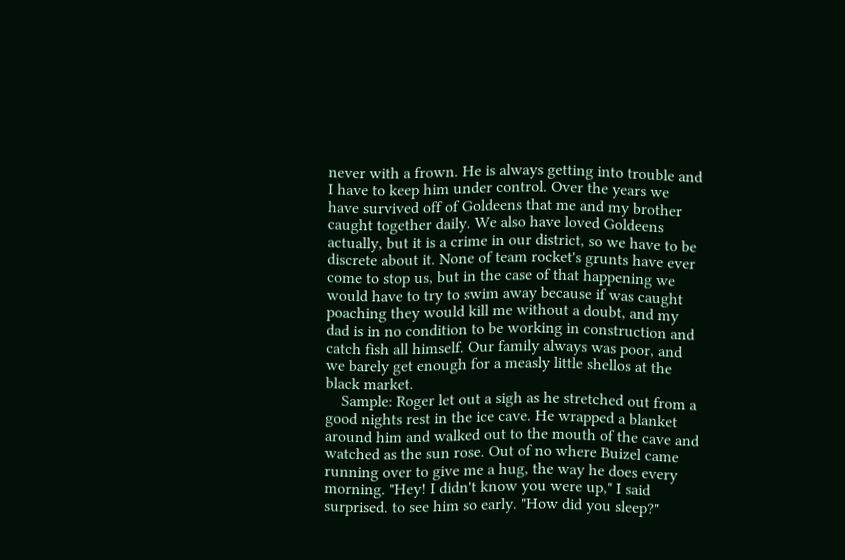never with a frown. He is always getting into trouble and I have to keep him under control. Over the years we have survived off of Goldeens that me and my brother caught together daily. We also have loved Goldeens actually, but it is a crime in our district, so we have to be discrete about it. None of team rocket's grunts have ever come to stop us, but in the case of that happening we would have to try to swim away because if was caught poaching they would kill me without a doubt, and my dad is in no condition to be working in construction and catch fish all himself. Our family always was poor, and we barely get enough for a measly little shellos at the black market.
    Sample: Roger let out a sigh as he stretched out from a good nights rest in the ice cave. He wrapped a blanket around him and walked out to the mouth of the cave and watched as the sun rose. Out of no where Buizel came running over to give me a hug, the way he does every morning. "Hey! I didn't know you were up," I said surprised. to see him so early. "How did you sleep?"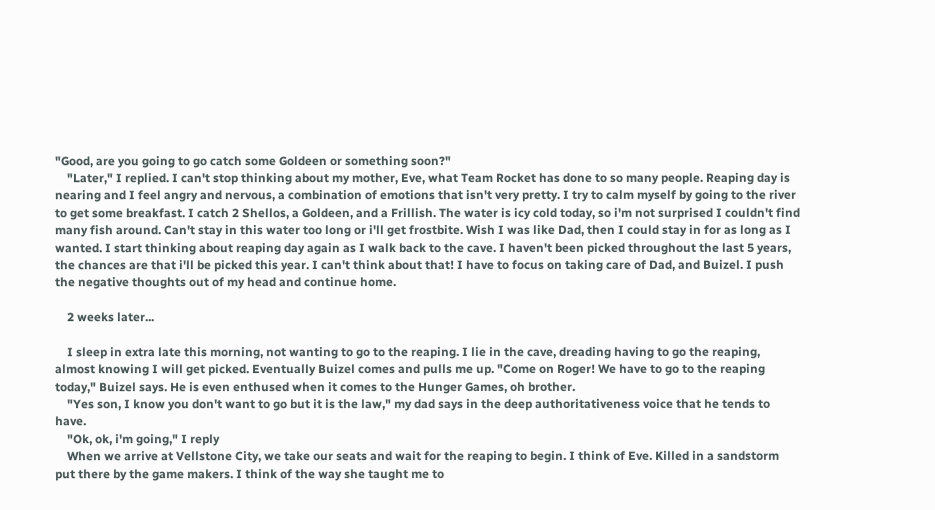"Good, are you going to go catch some Goldeen or something soon?"
    "Later," I replied. I can't stop thinking about my mother, Eve, what Team Rocket has done to so many people. Reaping day is nearing and I feel angry and nervous, a combination of emotions that isn't very pretty. I try to calm myself by going to the river to get some breakfast. I catch 2 Shellos, a Goldeen, and a Frillish. The water is icy cold today, so i'm not surprised I couldn't find many fish around. Can't stay in this water too long or i'll get frostbite. Wish I was like Dad, then I could stay in for as long as I wanted. I start thinking about reaping day again as I walk back to the cave. I haven't been picked throughout the last 5 years, the chances are that i'll be picked this year. I can't think about that! I have to focus on taking care of Dad, and Buizel. I push the negative thoughts out of my head and continue home.

    2 weeks later...

    I sleep in extra late this morning, not wanting to go to the reaping. I lie in the cave, dreading having to go the reaping, almost knowing I will get picked. Eventually Buizel comes and pulls me up. "Come on Roger! We have to go to the reaping today," Buizel says. He is even enthused when it comes to the Hunger Games, oh brother.
    "Yes son, I know you don't want to go but it is the law," my dad says in the deep authoritativeness voice that he tends to have.
    "Ok, ok, i'm going," I reply
    When we arrive at Vellstone City, we take our seats and wait for the reaping to begin. I think of Eve. Killed in a sandstorm put there by the game makers. I think of the way she taught me to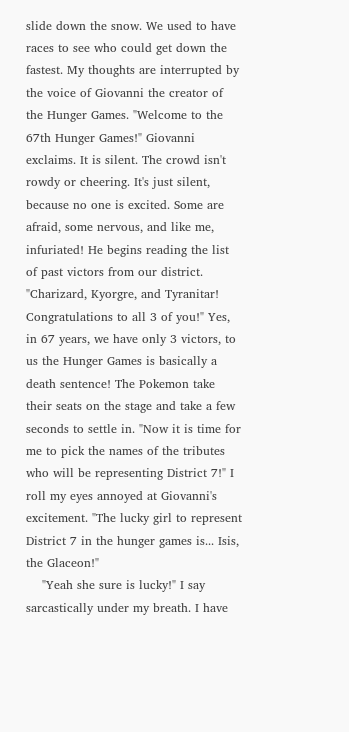slide down the snow. We used to have races to see who could get down the fastest. My thoughts are interrupted by the voice of Giovanni the creator of the Hunger Games. "Welcome to the 67th Hunger Games!" Giovanni exclaims. It is silent. The crowd isn't rowdy or cheering. It's just silent, because no one is excited. Some are afraid, some nervous, and like me, infuriated! He begins reading the list of past victors from our district. "Charizard, Kyorgre, and Tyranitar! Congratulations to all 3 of you!" Yes, in 67 years, we have only 3 victors, to us the Hunger Games is basically a death sentence! The Pokemon take their seats on the stage and take a few seconds to settle in. "Now it is time for me to pick the names of the tributes who will be representing District 7!" I roll my eyes annoyed at Giovanni's excitement. "The lucky girl to represent District 7 in the hunger games is... Isis, the Glaceon!"
    "Yeah she sure is lucky!" I say sarcastically under my breath. I have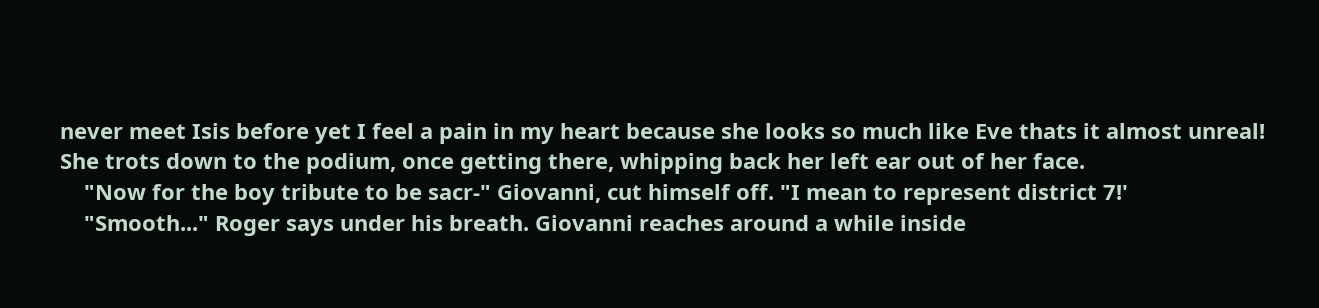never meet Isis before yet I feel a pain in my heart because she looks so much like Eve thats it almost unreal! She trots down to the podium, once getting there, whipping back her left ear out of her face.
    "Now for the boy tribute to be sacr-" Giovanni, cut himself off. "I mean to represent district 7!'
    "Smooth..." Roger says under his breath. Giovanni reaches around a while inside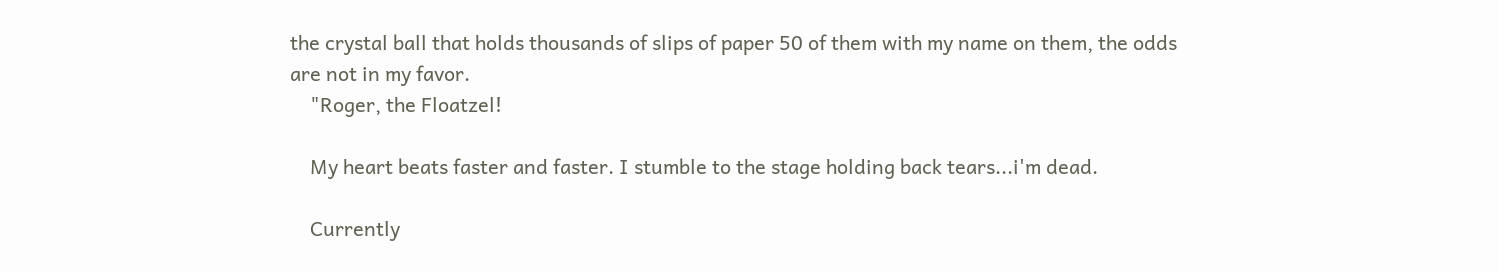the crystal ball that holds thousands of slips of paper 50 of them with my name on them, the odds are not in my favor.
    "Roger, the Floatzel!

    My heart beats faster and faster. I stumble to the stage holding back tears...i'm dead.

    Currently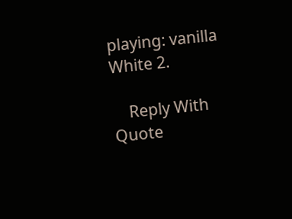playing: vanilla White 2.

    Reply With Quote